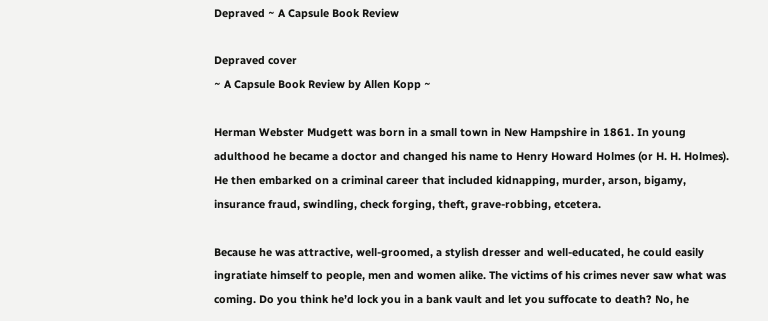Depraved ~ A Capsule Book Review

Depraved cover
~ A Capsule Book Review by Allen Kopp ~

Herman Webster Mudgett was born in a small town in New Hampshire in 1861. In young adulthood he became a doctor and changed his name to Henry Howard Holmes (or H. H. Holmes). He then embarked on a criminal career that included kidnapping, murder, arson, bigamy, insurance fraud, swindling, check forging, theft, grave-robbing, etcetera.

Because he was attractive, well-groomed, a stylish dresser and well-educated, he could easily ingratiate himself to people, men and women alike. The victims of his crimes never saw what was coming. Do you think he’d lock you in a bank vault and let you suffocate to death? No, he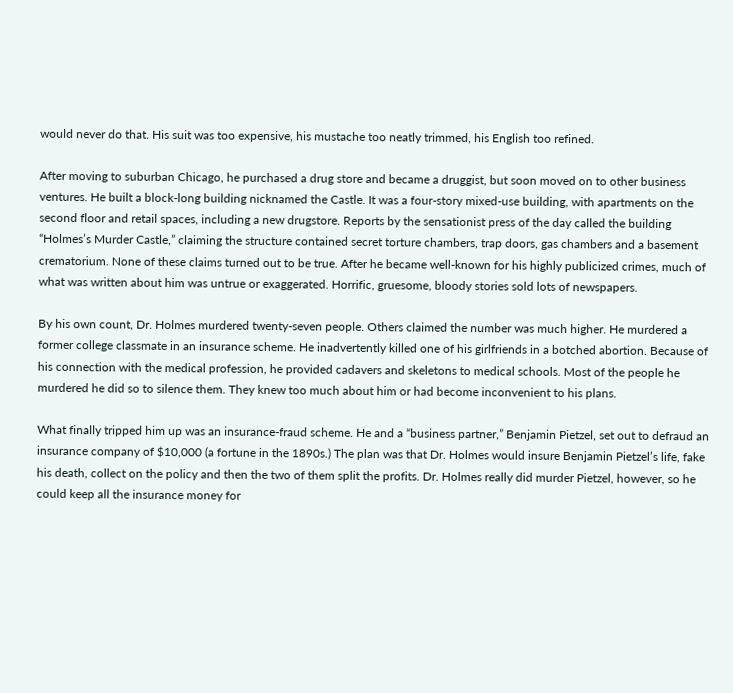would never do that. His suit was too expensive, his mustache too neatly trimmed, his English too refined.

After moving to suburban Chicago, he purchased a drug store and became a druggist, but soon moved on to other business ventures. He built a block-long building nicknamed the Castle. It was a four-story mixed-use building, with apartments on the second floor and retail spaces, including a new drugstore. Reports by the sensationist press of the day called the building “Holmes’s Murder Castle,” claiming the structure contained secret torture chambers, trap doors, gas chambers and a basement crematorium. None of these claims turned out to be true. After he became well-known for his highly publicized crimes, much of what was written about him was untrue or exaggerated. Horrific, gruesome, bloody stories sold lots of newspapers.

By his own count, Dr. Holmes murdered twenty-seven people. Others claimed the number was much higher. He murdered a former college classmate in an insurance scheme. He inadvertently killed one of his girlfriends in a botched abortion. Because of his connection with the medical profession, he provided cadavers and skeletons to medical schools. Most of the people he murdered he did so to silence them. They knew too much about him or had become inconvenient to his plans.

What finally tripped him up was an insurance-fraud scheme. He and a “business partner,” Benjamin Pietzel, set out to defraud an insurance company of $10,000 (a fortune in the 1890s.) The plan was that Dr. Holmes would insure Benjamin Pietzel’s life, fake his death, collect on the policy and then the two of them split the profits. Dr. Holmes really did murder Pietzel, however, so he could keep all the insurance money for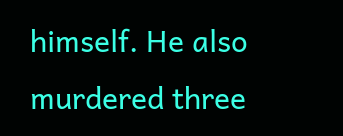himself. He also murdered three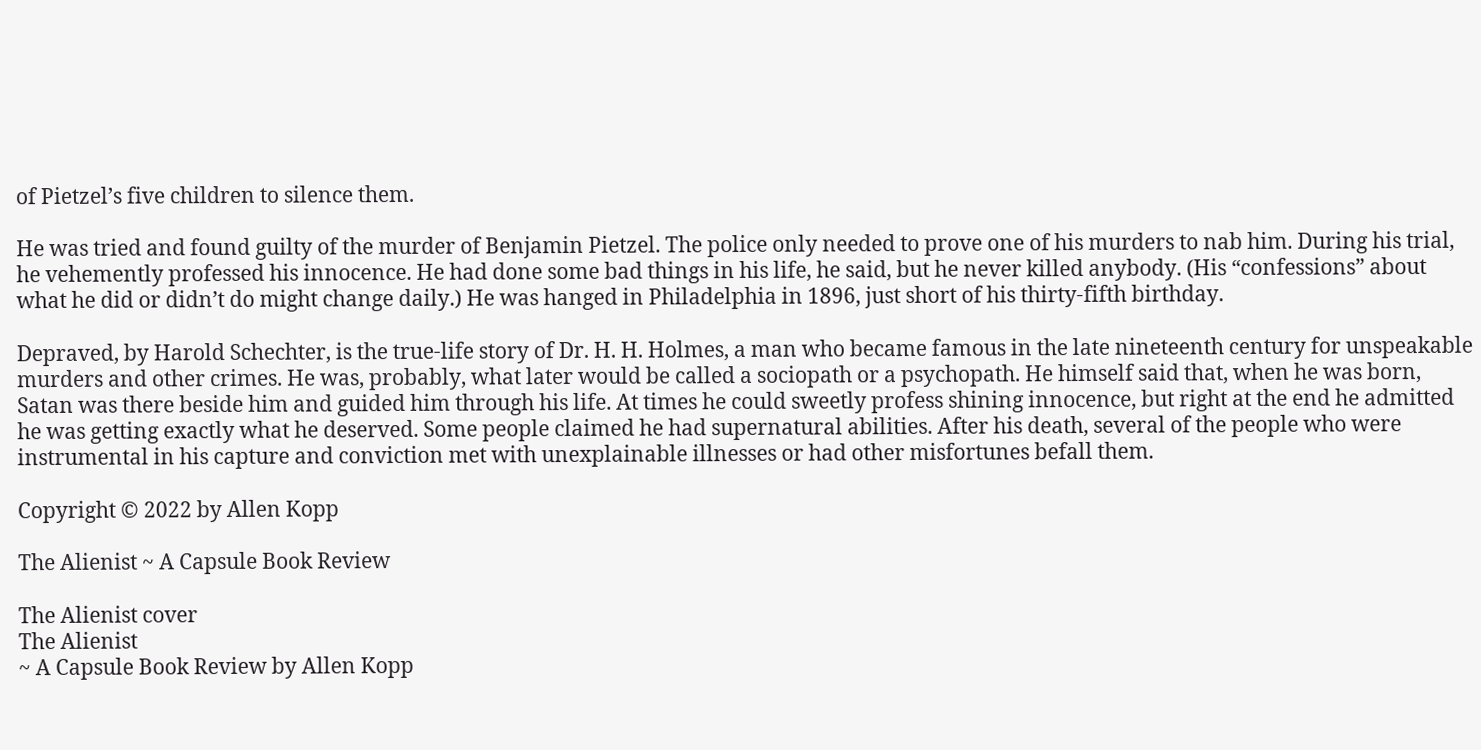of Pietzel’s five children to silence them.

He was tried and found guilty of the murder of Benjamin Pietzel. The police only needed to prove one of his murders to nab him. During his trial, he vehemently professed his innocence. He had done some bad things in his life, he said, but he never killed anybody. (His “confessions” about what he did or didn’t do might change daily.) He was hanged in Philadelphia in 1896, just short of his thirty-fifth birthday.

Depraved, by Harold Schechter, is the true-life story of Dr. H. H. Holmes, a man who became famous in the late nineteenth century for unspeakable murders and other crimes. He was, probably, what later would be called a sociopath or a psychopath. He himself said that, when he was born, Satan was there beside him and guided him through his life. At times he could sweetly profess shining innocence, but right at the end he admitted he was getting exactly what he deserved. Some people claimed he had supernatural abilities. After his death, several of the people who were instrumental in his capture and conviction met with unexplainable illnesses or had other misfortunes befall them.

Copyright © 2022 by Allen Kopp

The Alienist ~ A Capsule Book Review

The Alienist cover
The Alienist
~ A Capsule Book Review by Allen Kopp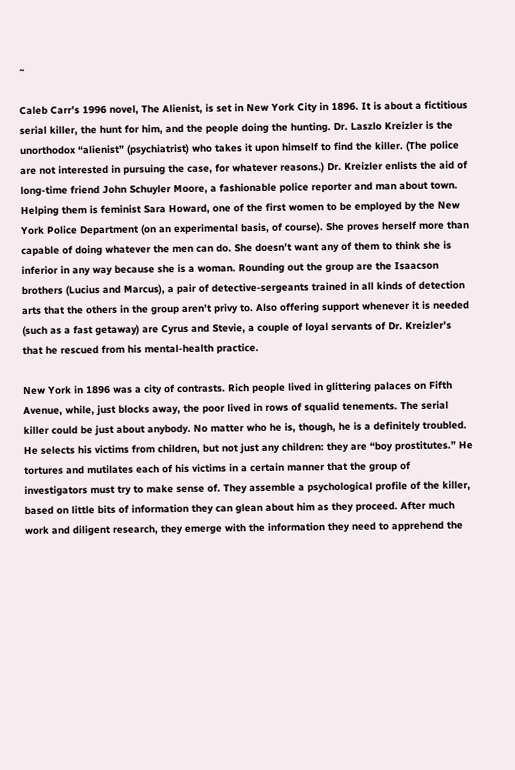~

Caleb Carr’s 1996 novel, The Alienist, is set in New York City in 1896. It is about a fictitious serial killer, the hunt for him, and the people doing the hunting. Dr. Laszlo Kreizler is the unorthodox “alienist” (psychiatrist) who takes it upon himself to find the killer. (The police are not interested in pursuing the case, for whatever reasons.) Dr. Kreizler enlists the aid of long-time friend John Schuyler Moore, a fashionable police reporter and man about town. Helping them is feminist Sara Howard, one of the first women to be employed by the New York Police Department (on an experimental basis, of course). She proves herself more than capable of doing whatever the men can do. She doesn’t want any of them to think she is inferior in any way because she is a woman. Rounding out the group are the Isaacson brothers (Lucius and Marcus), a pair of detective-sergeants trained in all kinds of detection arts that the others in the group aren’t privy to. Also offering support whenever it is needed (such as a fast getaway) are Cyrus and Stevie, a couple of loyal servants of Dr. Kreizler’s that he rescued from his mental-health practice.

New York in 1896 was a city of contrasts. Rich people lived in glittering palaces on Fifth Avenue, while, just blocks away, the poor lived in rows of squalid tenements. The serial killer could be just about anybody. No matter who he is, though, he is a definitely troubled. He selects his victims from children, but not just any children: they are “boy prostitutes.” He tortures and mutilates each of his victims in a certain manner that the group of investigators must try to make sense of. They assemble a psychological profile of the killer, based on little bits of information they can glean about him as they proceed. After much work and diligent research, they emerge with the information they need to apprehend the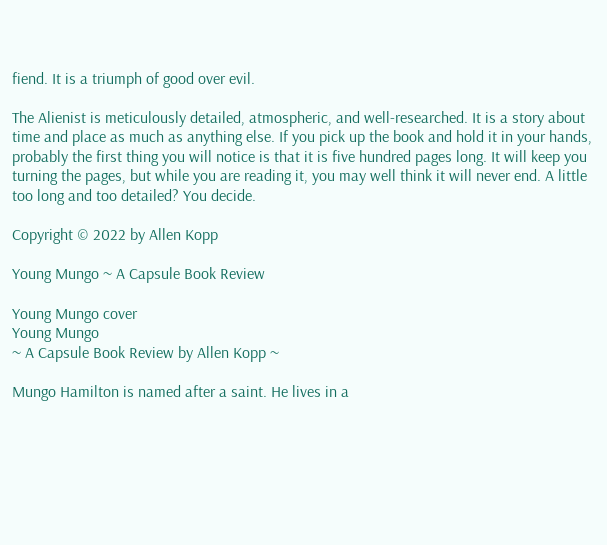fiend. It is a triumph of good over evil.

The Alienist is meticulously detailed, atmospheric, and well-researched. It is a story about time and place as much as anything else. If you pick up the book and hold it in your hands, probably the first thing you will notice is that it is five hundred pages long. It will keep you turning the pages, but while you are reading it, you may well think it will never end. A little too long and too detailed? You decide.

Copyright © 2022 by Allen Kopp

Young Mungo ~ A Capsule Book Review

Young Mungo cover
Young Mungo
~ A Capsule Book Review by Allen Kopp ~

Mungo Hamilton is named after a saint. He lives in a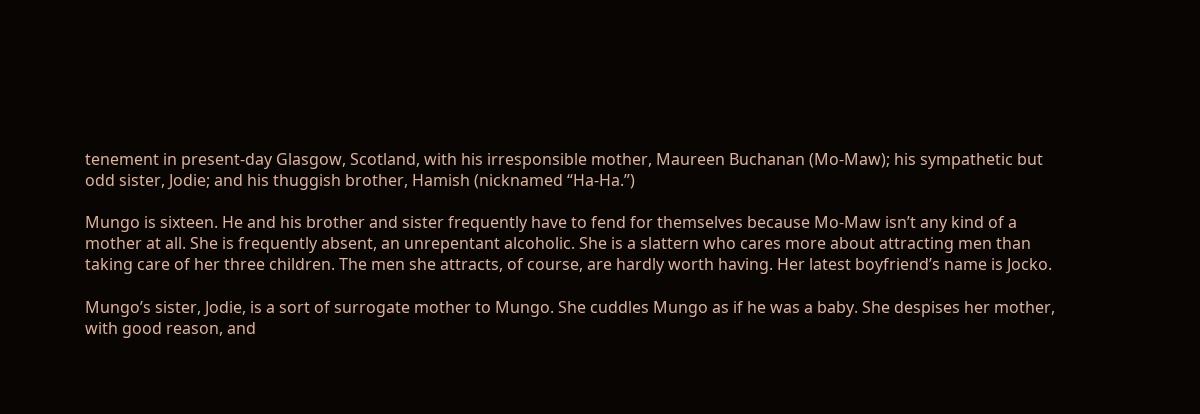tenement in present-day Glasgow, Scotland, with his irresponsible mother, Maureen Buchanan (Mo-Maw); his sympathetic but odd sister, Jodie; and his thuggish brother, Hamish (nicknamed “Ha-Ha.”)

Mungo is sixteen. He and his brother and sister frequently have to fend for themselves because Mo-Maw isn’t any kind of a mother at all. She is frequently absent, an unrepentant alcoholic. She is a slattern who cares more about attracting men than taking care of her three children. The men she attracts, of course, are hardly worth having. Her latest boyfriend’s name is Jocko.

Mungo’s sister, Jodie, is a sort of surrogate mother to Mungo. She cuddles Mungo as if he was a baby. She despises her mother, with good reason, and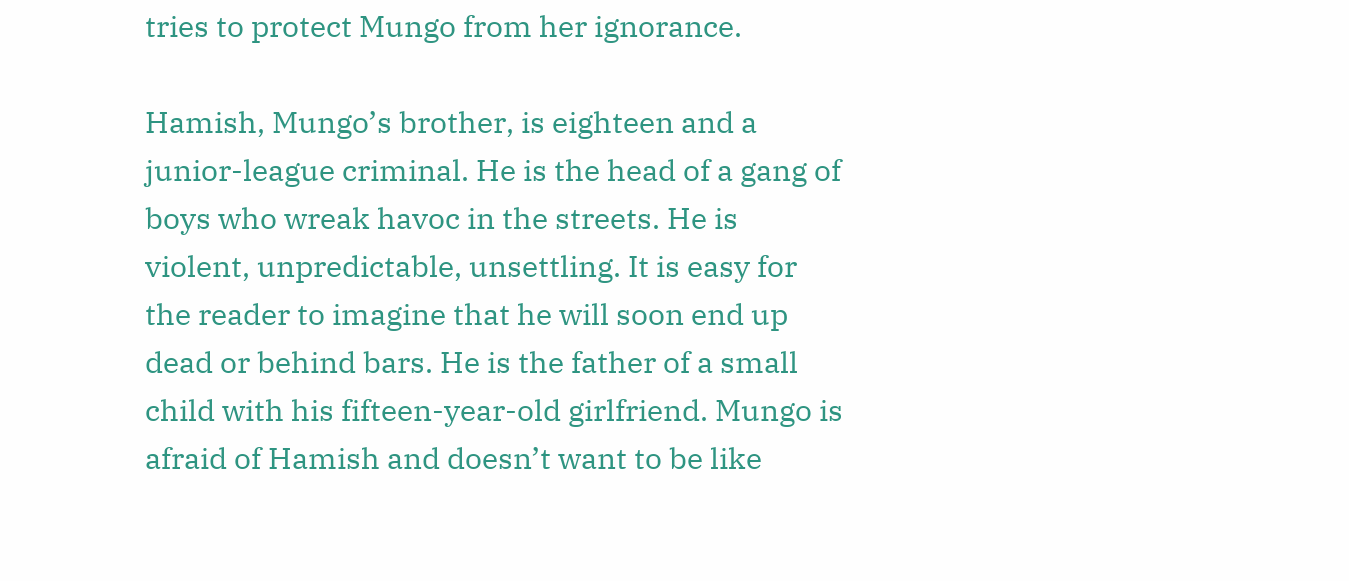tries to protect Mungo from her ignorance.

Hamish, Mungo’s brother, is eighteen and a junior-league criminal. He is the head of a gang of boys who wreak havoc in the streets. He is violent, unpredictable, unsettling. It is easy for the reader to imagine that he will soon end up dead or behind bars. He is the father of a small child with his fifteen-year-old girlfriend. Mungo is afraid of Hamish and doesn’t want to be like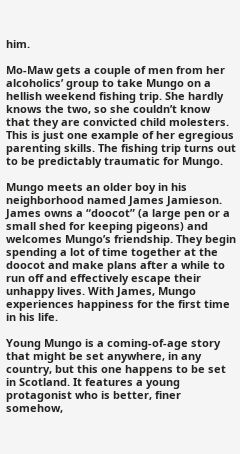him.

Mo-Maw gets a couple of men from her alcoholics’ group to take Mungo on a hellish weekend fishing trip. She hardly knows the two, so she couldn’t know that they are convicted child molesters. This is just one example of her egregious parenting skills. The fishing trip turns out to be predictably traumatic for Mungo.

Mungo meets an older boy in his neighborhood named James Jamieson. James owns a “doocot” (a large pen or a small shed for keeping pigeons) and welcomes Mungo’s friendship. They begin spending a lot of time together at the doocot and make plans after a while to run off and effectively escape their unhappy lives. With James, Mungo experiences happiness for the first time in his life.

Young Mungo is a coming-of-age story that might be set anywhere, in any country, but this one happens to be set in Scotland. It features a young protagonist who is better, finer somehow,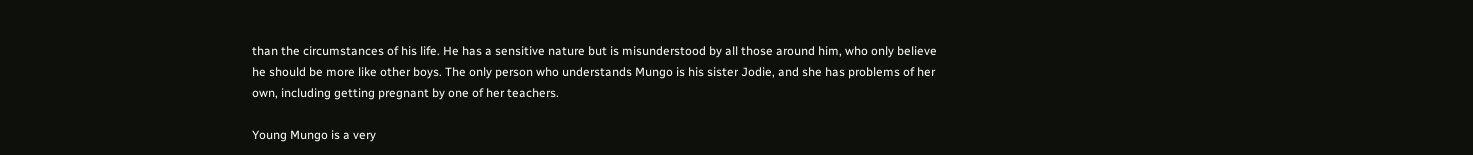than the circumstances of his life. He has a sensitive nature but is misunderstood by all those around him, who only believe he should be more like other boys. The only person who understands Mungo is his sister Jodie, and she has problems of her own, including getting pregnant by one of her teachers.

Young Mungo is a very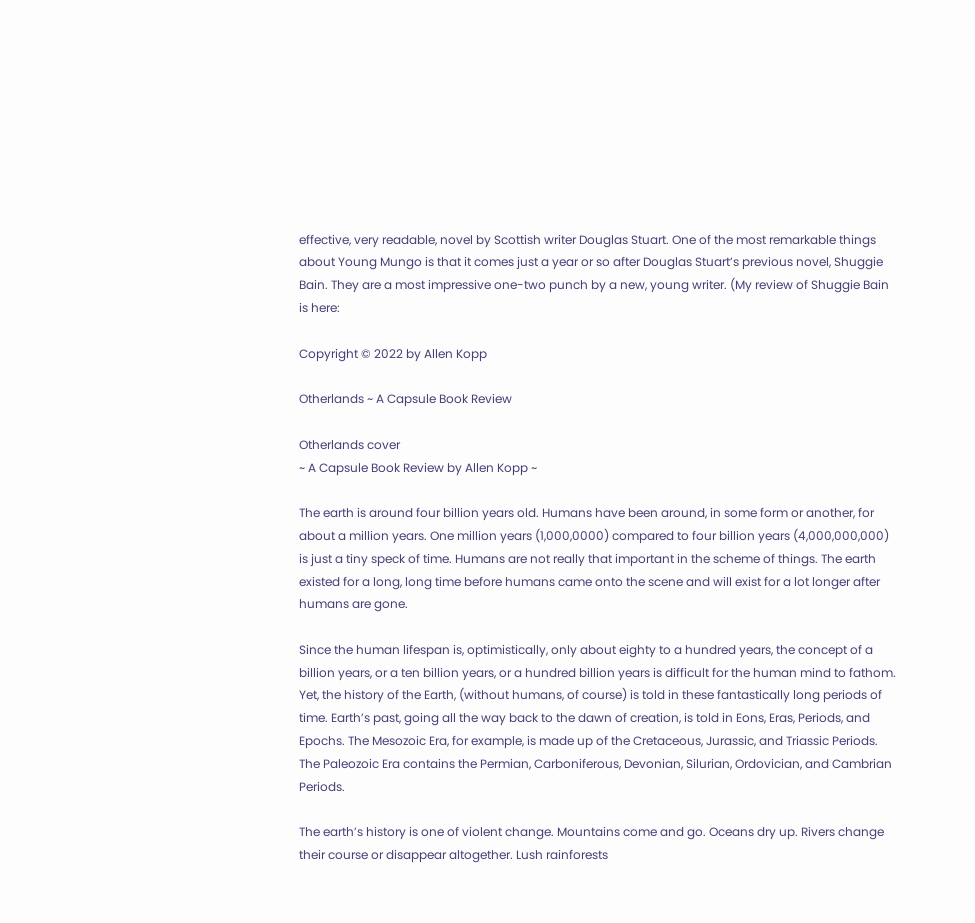effective, very readable, novel by Scottish writer Douglas Stuart. One of the most remarkable things about Young Mungo is that it comes just a year or so after Douglas Stuart’s previous novel, Shuggie Bain. They are a most impressive one-two punch by a new, young writer. (My review of Shuggie Bain is here:

Copyright © 2022 by Allen Kopp

Otherlands ~ A Capsule Book Review

Otherlands cover
~ A Capsule Book Review by Allen Kopp ~

The earth is around four billion years old. Humans have been around, in some form or another, for about a million years. One million years (1,000,0000) compared to four billion years (4,000,000,000) is just a tiny speck of time. Humans are not really that important in the scheme of things. The earth existed for a long, long time before humans came onto the scene and will exist for a lot longer after humans are gone.

Since the human lifespan is, optimistically, only about eighty to a hundred years, the concept of a billion years, or a ten billion years, or a hundred billion years is difficult for the human mind to fathom. Yet, the history of the Earth, (without humans, of course) is told in these fantastically long periods of time. Earth’s past, going all the way back to the dawn of creation, is told in Eons, Eras, Periods, and Epochs. The Mesozoic Era, for example, is made up of the Cretaceous, Jurassic, and Triassic Periods. The Paleozoic Era contains the Permian, Carboniferous, Devonian, Silurian, Ordovician, and Cambrian Periods.

The earth’s history is one of violent change. Mountains come and go. Oceans dry up. Rivers change their course or disappear altogether. Lush rainforests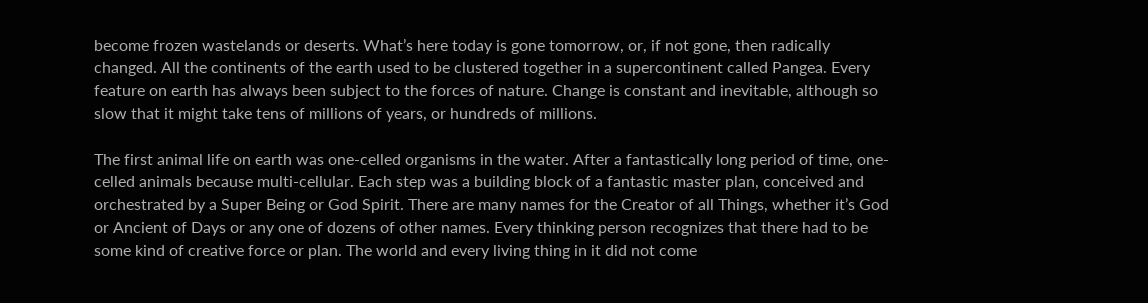become frozen wastelands or deserts. What’s here today is gone tomorrow, or, if not gone, then radically changed. All the continents of the earth used to be clustered together in a supercontinent called Pangea. Every feature on earth has always been subject to the forces of nature. Change is constant and inevitable, although so slow that it might take tens of millions of years, or hundreds of millions.

The first animal life on earth was one-celled organisms in the water. After a fantastically long period of time, one-celled animals because multi-cellular. Each step was a building block of a fantastic master plan, conceived and orchestrated by a Super Being or God Spirit. There are many names for the Creator of all Things, whether it’s God or Ancient of Days or any one of dozens of other names. Every thinking person recognizes that there had to be some kind of creative force or plan. The world and every living thing in it did not come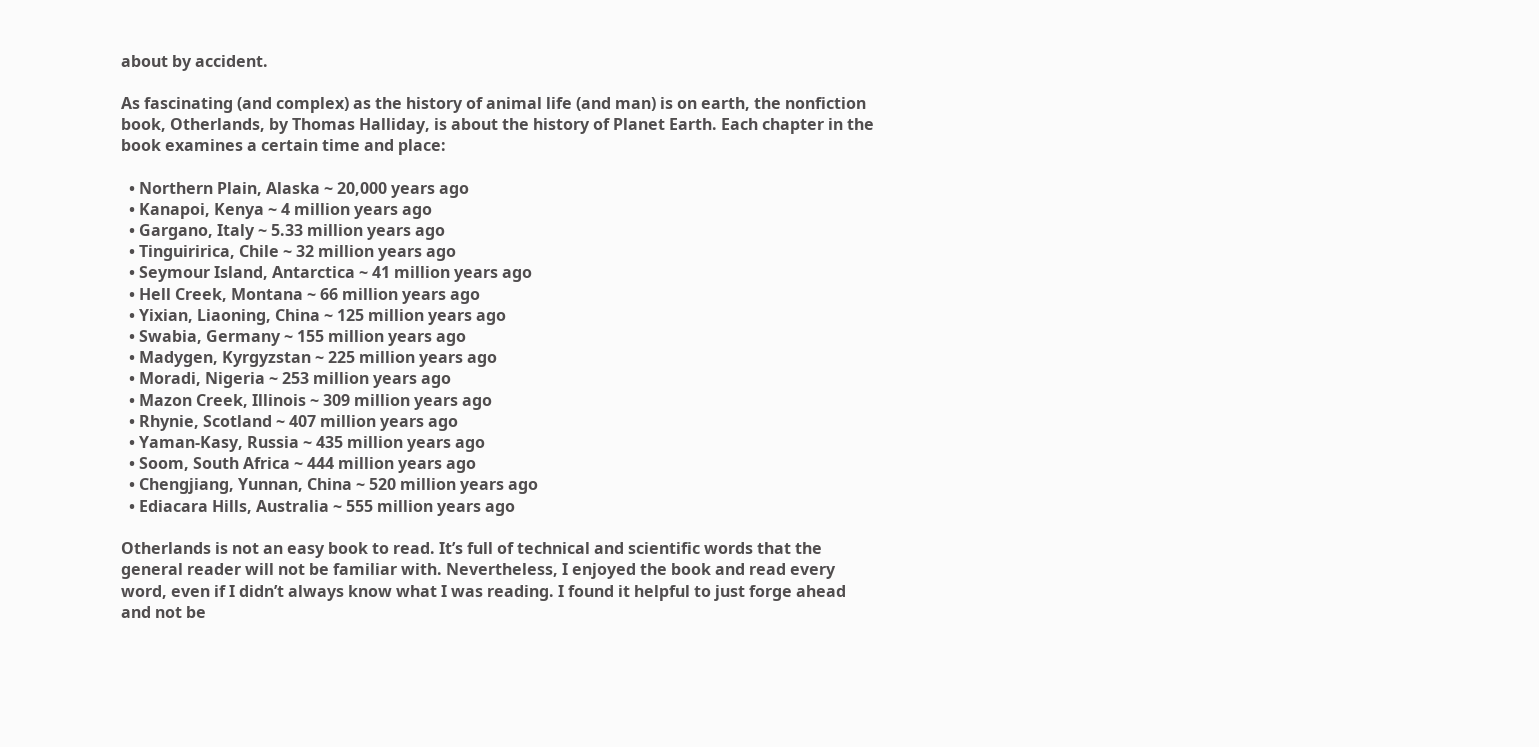about by accident.

As fascinating (and complex) as the history of animal life (and man) is on earth, the nonfiction book, Otherlands, by Thomas Halliday, is about the history of Planet Earth. Each chapter in the book examines a certain time and place:

  • Northern Plain, Alaska ~ 20,000 years ago
  • Kanapoi, Kenya ~ 4 million years ago
  • Gargano, Italy ~ 5.33 million years ago
  • Tinguiririca, Chile ~ 32 million years ago
  • Seymour Island, Antarctica ~ 41 million years ago
  • Hell Creek, Montana ~ 66 million years ago
  • Yixian, Liaoning, China ~ 125 million years ago
  • Swabia, Germany ~ 155 million years ago
  • Madygen, Kyrgyzstan ~ 225 million years ago
  • Moradi, Nigeria ~ 253 million years ago
  • Mazon Creek, Illinois ~ 309 million years ago
  • Rhynie, Scotland ~ 407 million years ago
  • Yaman-Kasy, Russia ~ 435 million years ago
  • Soom, South Africa ~ 444 million years ago
  • Chengjiang, Yunnan, China ~ 520 million years ago
  • Ediacara Hills, Australia ~ 555 million years ago

Otherlands is not an easy book to read. It’s full of technical and scientific words that the general reader will not be familiar with. Nevertheless, I enjoyed the book and read every word, even if I didn’t always know what I was reading. I found it helpful to just forge ahead and not be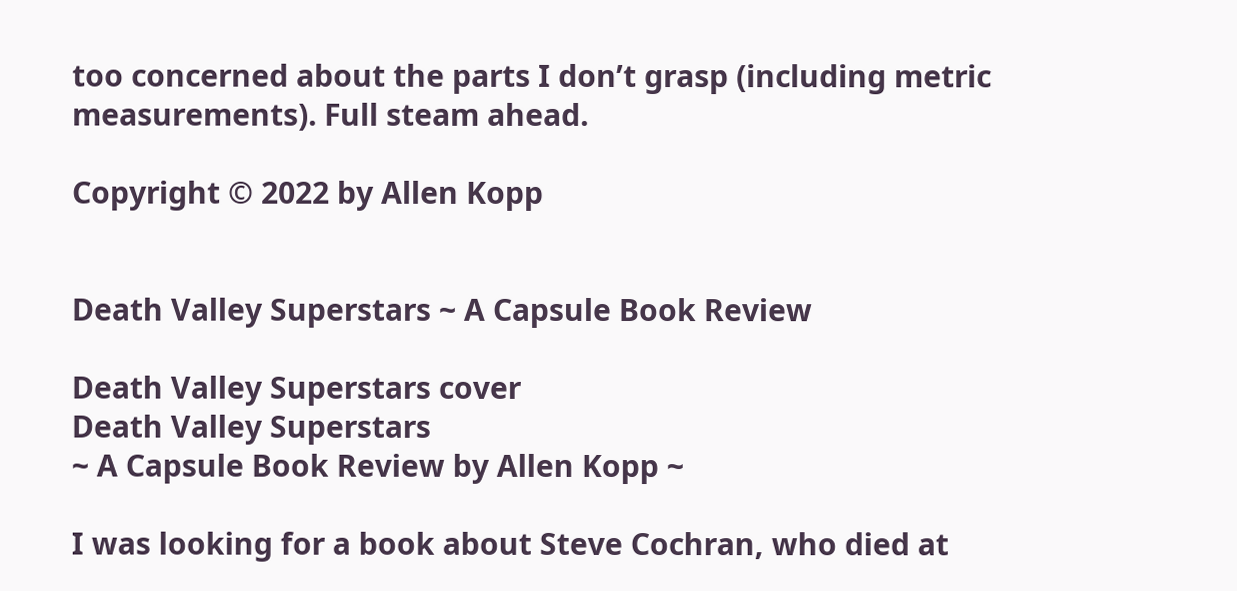too concerned about the parts I don’t grasp (including metric measurements). Full steam ahead.

Copyright © 2022 by Allen Kopp


Death Valley Superstars ~ A Capsule Book Review

Death Valley Superstars cover
Death Valley Superstars
~ A Capsule Book Review by Allen Kopp ~

I was looking for a book about Steve Cochran, who died at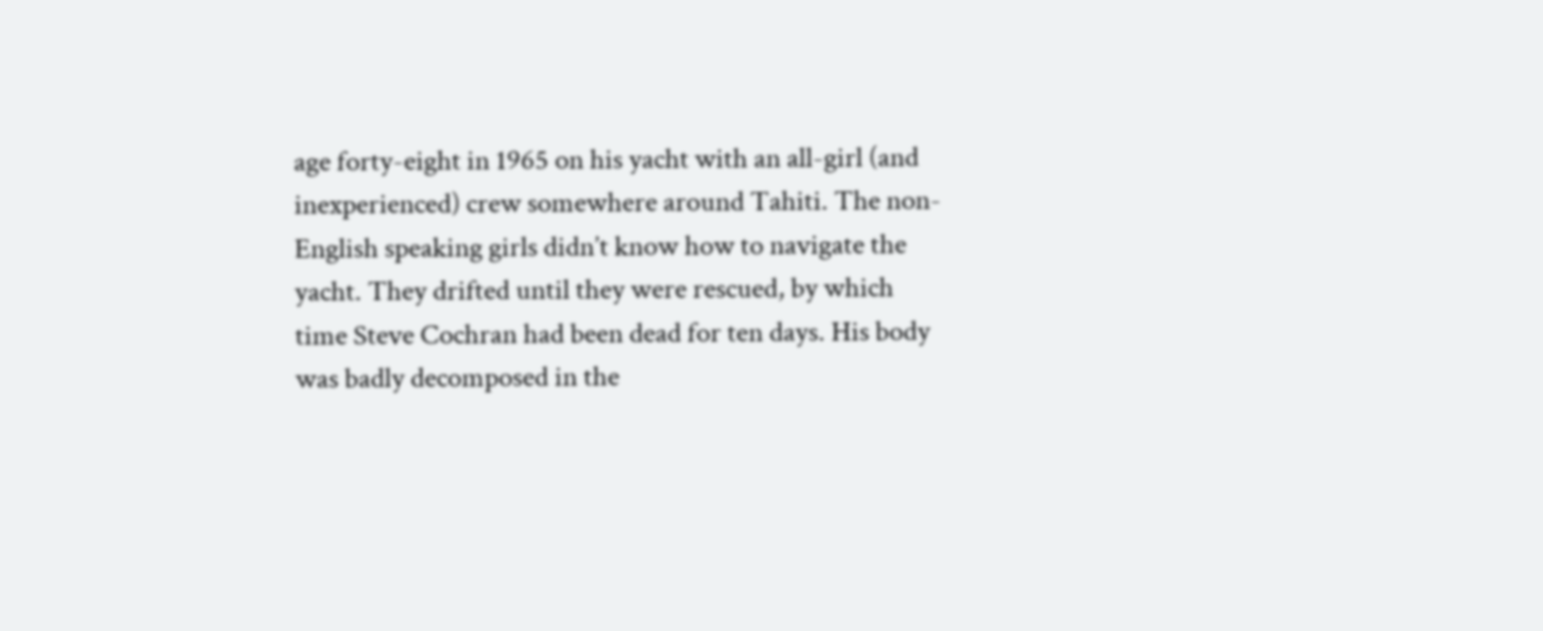age forty-eight in 1965 on his yacht with an all-girl (and inexperienced) crew somewhere around Tahiti. The non-English speaking girls didn’t know how to navigate the yacht. They drifted until they were rescued, by which time Steve Cochran had been dead for ten days. His body was badly decomposed in the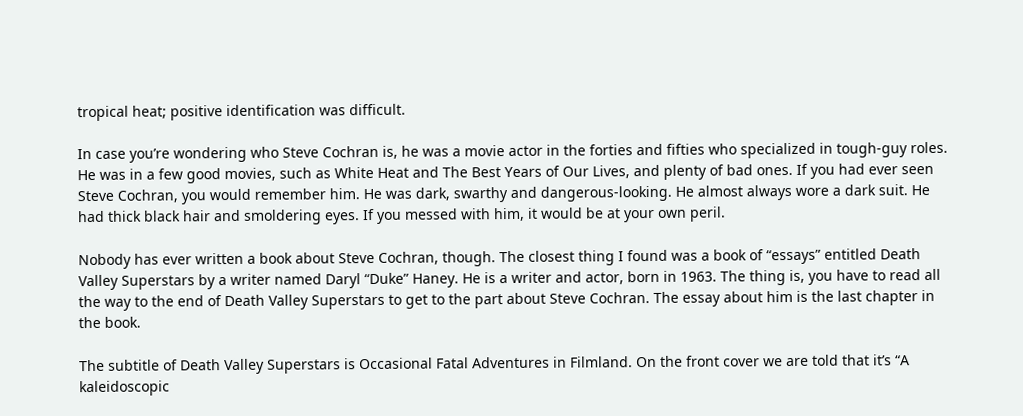tropical heat; positive identification was difficult.

In case you’re wondering who Steve Cochran is, he was a movie actor in the forties and fifties who specialized in tough-guy roles.  He was in a few good movies, such as White Heat and The Best Years of Our Lives, and plenty of bad ones. If you had ever seen Steve Cochran, you would remember him. He was dark, swarthy and dangerous-looking. He almost always wore a dark suit. He had thick black hair and smoldering eyes. If you messed with him, it would be at your own peril.

Nobody has ever written a book about Steve Cochran, though. The closest thing I found was a book of “essays” entitled Death Valley Superstars by a writer named Daryl “Duke” Haney. He is a writer and actor, born in 1963. The thing is, you have to read all the way to the end of Death Valley Superstars to get to the part about Steve Cochran. The essay about him is the last chapter in the book.

The subtitle of Death Valley Superstars is Occasional Fatal Adventures in Filmland. On the front cover we are told that it’s “A kaleidoscopic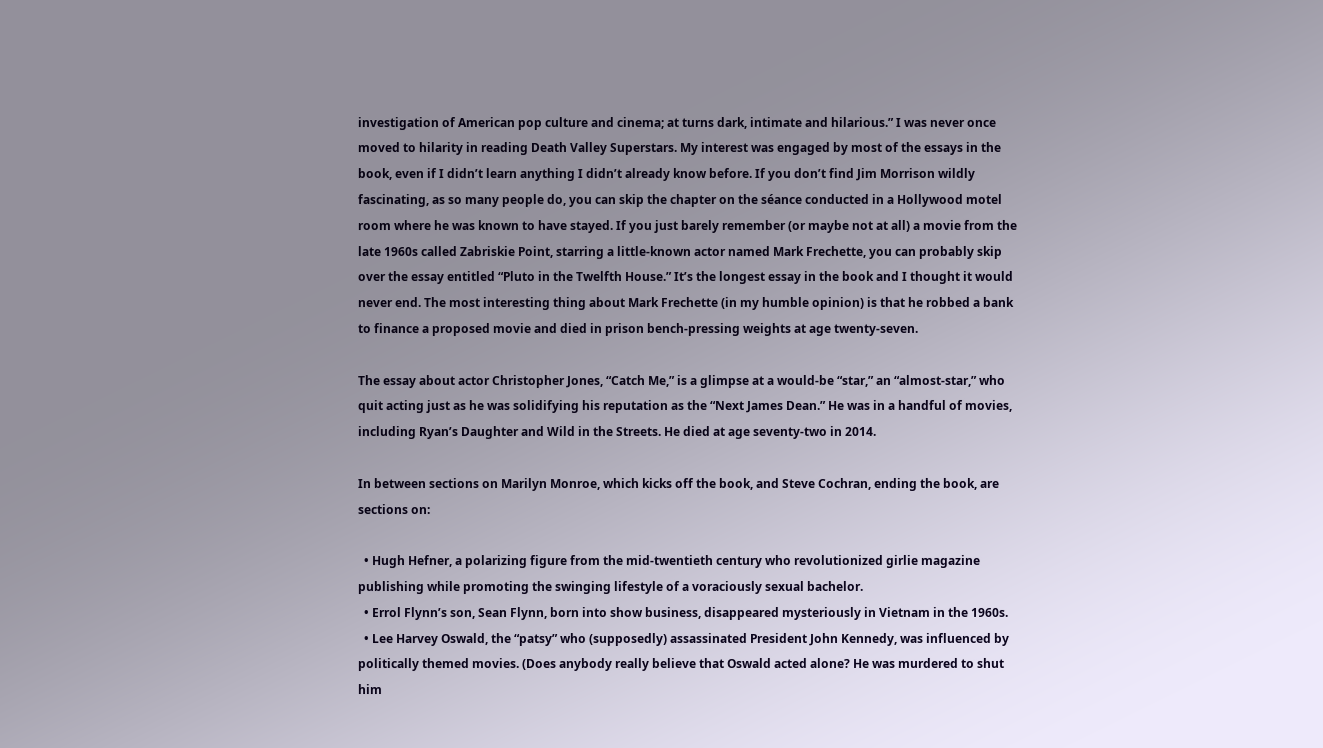investigation of American pop culture and cinema; at turns dark, intimate and hilarious.” I was never once moved to hilarity in reading Death Valley Superstars. My interest was engaged by most of the essays in the book, even if I didn’t learn anything I didn’t already know before. If you don’t find Jim Morrison wildly fascinating, as so many people do, you can skip the chapter on the séance conducted in a Hollywood motel room where he was known to have stayed. If you just barely remember (or maybe not at all) a movie from the late 1960s called Zabriskie Point, starring a little-known actor named Mark Frechette, you can probably skip over the essay entitled “Pluto in the Twelfth House.” It’s the longest essay in the book and I thought it would never end. The most interesting thing about Mark Frechette (in my humble opinion) is that he robbed a bank to finance a proposed movie and died in prison bench-pressing weights at age twenty-seven.

The essay about actor Christopher Jones, “Catch Me,” is a glimpse at a would-be “star,” an “almost-star,” who quit acting just as he was solidifying his reputation as the “Next James Dean.” He was in a handful of movies, including Ryan’s Daughter and Wild in the Streets. He died at age seventy-two in 2014.

In between sections on Marilyn Monroe, which kicks off the book, and Steve Cochran, ending the book, are sections on:

  • Hugh Hefner, a polarizing figure from the mid-twentieth century who revolutionized girlie magazine publishing while promoting the swinging lifestyle of a voraciously sexual bachelor.
  • Errol Flynn’s son, Sean Flynn, born into show business, disappeared mysteriously in Vietnam in the 1960s.
  • Lee Harvey Oswald, the “patsy” who (supposedly) assassinated President John Kennedy, was influenced by politically themed movies. (Does anybody really believe that Oswald acted alone? He was murdered to shut him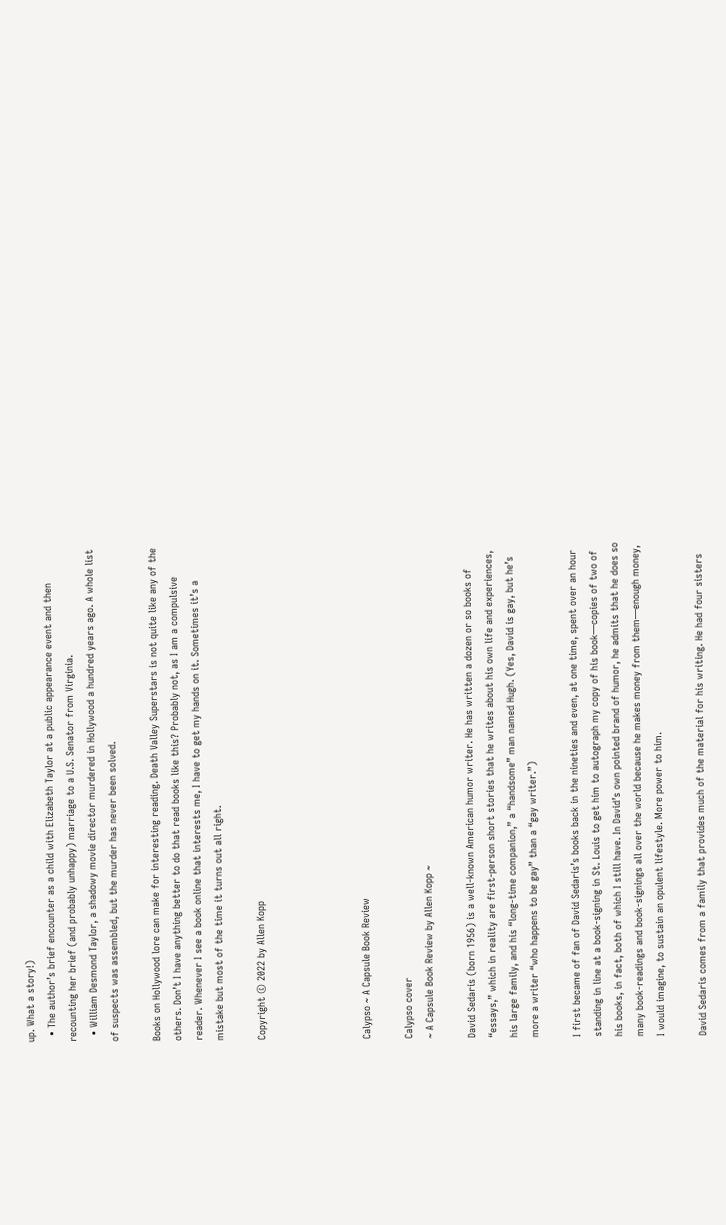up. What a story!)
  • The author’s brief encounter as a child with Elizabeth Taylor at a public appearance event and then recounting her brief (and probably unhappy) marriage to a U.S. Senator from Virginia.
  • William Desmond Taylor, a shadowy movie director murdered in Hollywood a hundred years ago. A whole list of suspects was assembled, but the murder has never been solved.

Books on Hollywood lore can make for interesting reading. Death Valley Superstars is not quite like any of the others. Don’t I have anything better to do that read books like this? Probably not, as I am a compulsive reader. Whenever I see a book online that interests me, I have to get my hands on it. Sometimes it’s a mistake but most of the time it turns out all right.

Copyright © 2022 by Allen Kopp




Calypso ~ A Capsule Book Review

Calypso cover
~ A Capsule Book Review by Allen Kopp ~

David Sedaris (born 1956) is a well-known American humor writer. He has written a dozen or so books of “essays,” which in reality are first-person short stories that he writes about his own life and experiences, his large family, and his “long-time companion,” a “handsome” man named Hugh. (Yes, David is gay, but he’s more a writer “who happens to be gay” than a “gay writer.”)

I first became of fan of David Sedaris’s books back in the nineties and even, at one time, spent over an hour standing in line at a book-signing in St. Louis to get him to autograph my copy of his book—copies of two of his books, in fact, both of which I still have. In David’s own pointed brand of humor, he admits that he does so many book-readings and book-signings all over the world because he makes money from them—enough money, I would imagine, to sustain an opulent lifestyle. More power to him.

David Sedaris comes from a family that provides much of the material for his writing. He had four sisters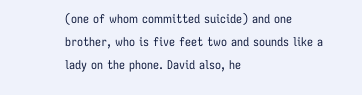(one of whom committed suicide) and one brother, who is five feet two and sounds like a lady on the phone. David also, he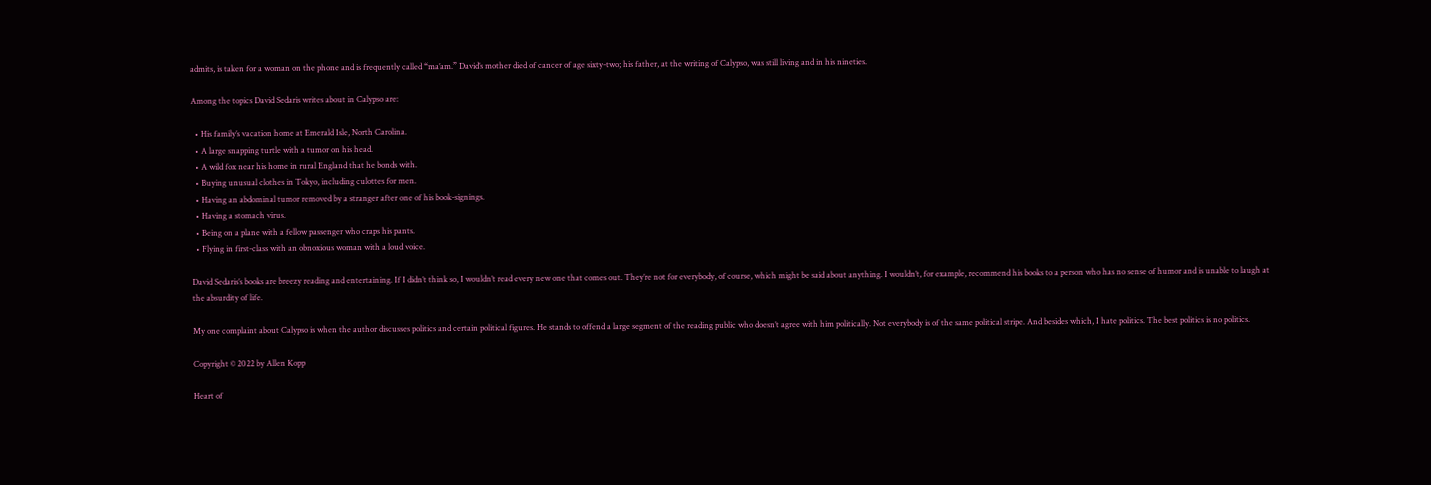admits, is taken for a woman on the phone and is frequently called “ma’am.” David’s mother died of cancer of age sixty-two; his father, at the writing of Calypso, was still living and in his nineties.

Among the topics David Sedaris writes about in Calypso are:

  • His family’s vacation home at Emerald Isle, North Carolina.
  • A large snapping turtle with a tumor on his head.
  • A wild fox near his home in rural England that he bonds with.
  • Buying unusual clothes in Tokyo, including culottes for men.
  • Having an abdominal tumor removed by a stranger after one of his book-signings.
  • Having a stomach virus.
  • Being on a plane with a fellow passenger who craps his pants.
  • Flying in first-class with an obnoxious woman with a loud voice.

David Sedaris’s books are breezy reading and entertaining. If I didn’t think so, I wouldn’t read every new one that comes out. They’re not for everybody, of course, which might be said about anything. I wouldn’t, for example, recommend his books to a person who has no sense of humor and is unable to laugh at the absurdity of life.

My one complaint about Calypso is when the author discusses politics and certain political figures. He stands to offend a large segment of the reading public who doesn’t agree with him politically. Not everybody is of the same political stripe. And besides which, I hate politics. The best politics is no politics.

Copyright © 2022 by Allen Kopp

Heart of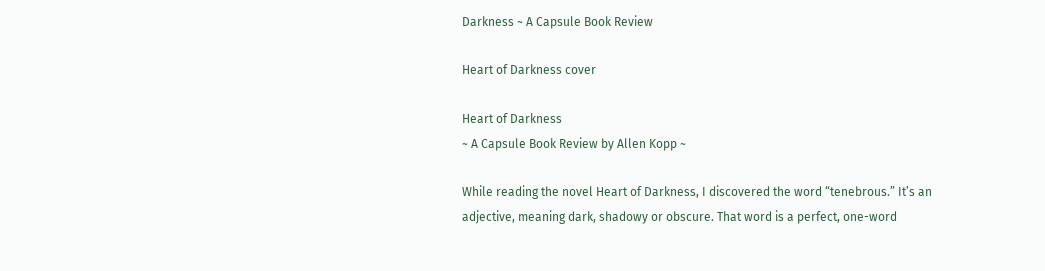Darkness ~ A Capsule Book Review

Heart of Darkness cover

Heart of Darkness
~ A Capsule Book Review by Allen Kopp ~

While reading the novel Heart of Darkness, I discovered the word “tenebrous.” It’s an adjective, meaning dark, shadowy or obscure. That word is a perfect, one-word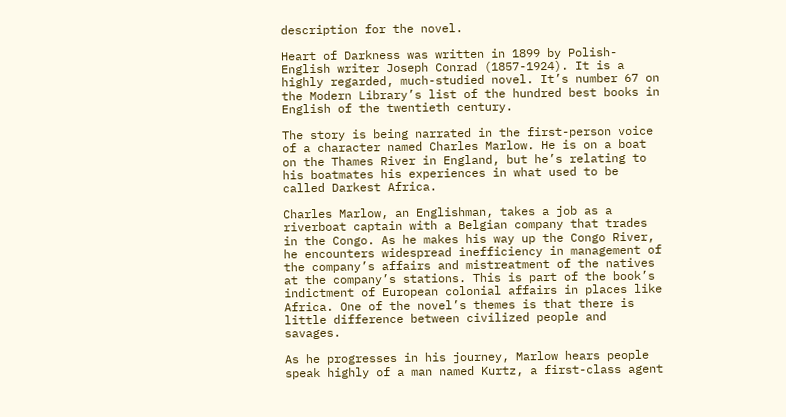description for the novel.

Heart of Darkness was written in 1899 by Polish-English writer Joseph Conrad (1857-1924). It is a highly regarded, much-studied novel. It’s number 67 on the Modern Library’s list of the hundred best books in English of the twentieth century.

The story is being narrated in the first-person voice of a character named Charles Marlow. He is on a boat on the Thames River in England, but he’s relating to his boatmates his experiences in what used to be called Darkest Africa.

Charles Marlow, an Englishman, takes a job as a riverboat captain with a Belgian company that trades in the Congo. As he makes his way up the Congo River, he encounters widespread inefficiency in management of the company’s affairs and mistreatment of the natives at the company’s stations. This is part of the book’s indictment of European colonial affairs in places like Africa. One of the novel’s themes is that there is little difference between civilized people and savages.

As he progresses in his journey, Marlow hears people speak highly of a man named Kurtz, a first-class agent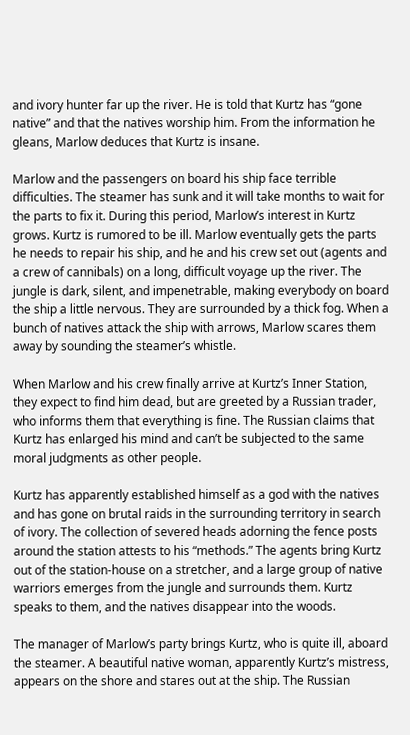and ivory hunter far up the river. He is told that Kurtz has “gone native” and that the natives worship him. From the information he gleans, Marlow deduces that Kurtz is insane.

Marlow and the passengers on board his ship face terrible difficulties. The steamer has sunk and it will take months to wait for the parts to fix it. During this period, Marlow’s interest in Kurtz grows. Kurtz is rumored to be ill. Marlow eventually gets the parts he needs to repair his ship, and he and his crew set out (agents and a crew of cannibals) on a long, difficult voyage up the river. The jungle is dark, silent, and impenetrable, making everybody on board the ship a little nervous. They are surrounded by a thick fog. When a bunch of natives attack the ship with arrows, Marlow scares them away by sounding the steamer’s whistle.

When Marlow and his crew finally arrive at Kurtz’s Inner Station, they expect to find him dead, but are greeted by a Russian trader, who informs them that everything is fine. The Russian claims that Kurtz has enlarged his mind and can’t be subjected to the same moral judgments as other people.

Kurtz has apparently established himself as a god with the natives and has gone on brutal raids in the surrounding territory in search of ivory. The collection of severed heads adorning the fence posts around the station attests to his “methods.” The agents bring Kurtz out of the station-house on a stretcher, and a large group of native warriors emerges from the jungle and surrounds them. Kurtz speaks to them, and the natives disappear into the woods.

The manager of Marlow’s party brings Kurtz, who is quite ill, aboard the steamer. A beautiful native woman, apparently Kurtz’s mistress, appears on the shore and stares out at the ship. The Russian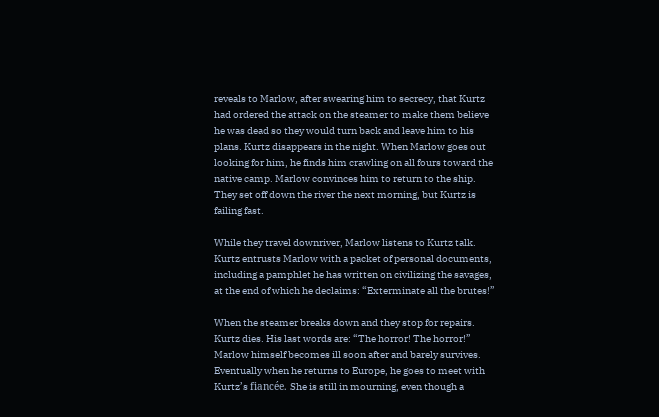reveals to Marlow, after swearing him to secrecy, that Kurtz had ordered the attack on the steamer to make them believe he was dead so they would turn back and leave him to his plans. Kurtz disappears in the night. When Marlow goes out looking for him, he finds him crawling on all fours toward the native camp. Marlow convinces him to return to the ship. They set off down the river the next morning, but Kurtz is failing fast.

While they travel downriver, Marlow listens to Kurtz talk. Kurtz entrusts Marlow with a packet of personal documents, including a pamphlet he has written on civilizing the savages, at the end of which he declaims: “Exterminate all the brutes!”

When the steamer breaks down and they stop for repairs. Kurtz dies. His last words are: “The horror! The horror!” Marlow himself becomes ill soon after and barely survives. Eventually when he returns to Europe, he goes to meet with Kurtz’s fiancée. She is still in mourning, even though a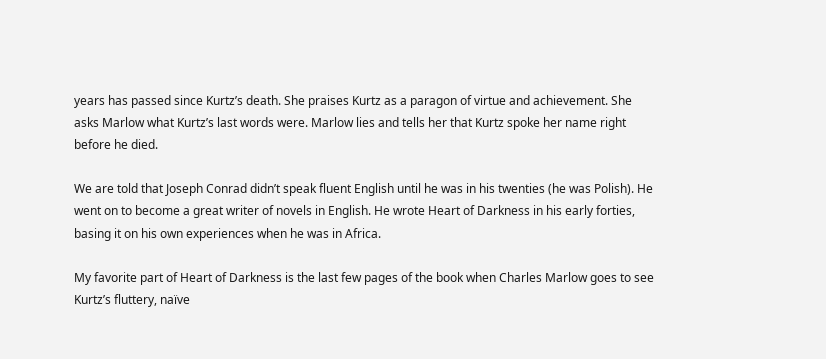years has passed since Kurtz’s death. She praises Kurtz as a paragon of virtue and achievement. She asks Marlow what Kurtz’s last words were. Marlow lies and tells her that Kurtz spoke her name right before he died.

We are told that Joseph Conrad didn’t speak fluent English until he was in his twenties (he was Polish). He went on to become a great writer of novels in English. He wrote Heart of Darkness in his early forties, basing it on his own experiences when he was in Africa.

My favorite part of Heart of Darkness is the last few pages of the book when Charles Marlow goes to see Kurtz’s fluttery, naïve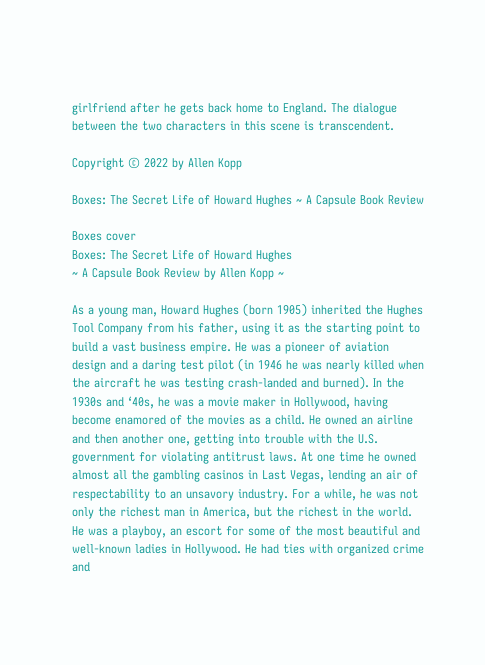girlfriend after he gets back home to England. The dialogue between the two characters in this scene is transcendent.

Copyright © 2022 by Allen Kopp

Boxes: The Secret Life of Howard Hughes ~ A Capsule Book Review

Boxes cover
Boxes: The Secret Life of Howard Hughes
~ A Capsule Book Review by Allen Kopp ~

As a young man, Howard Hughes (born 1905) inherited the Hughes Tool Company from his father, using it as the starting point to build a vast business empire. He was a pioneer of aviation design and a daring test pilot (in 1946 he was nearly killed when the aircraft he was testing crash-landed and burned). In the 1930s and ‘40s, he was a movie maker in Hollywood, having become enamored of the movies as a child. He owned an airline and then another one, getting into trouble with the U.S. government for violating antitrust laws. At one time he owned almost all the gambling casinos in Last Vegas, lending an air of respectability to an unsavory industry. For a while, he was not only the richest man in America, but the richest in the world. He was a playboy, an escort for some of the most beautiful and well-known ladies in Hollywood. He had ties with organized crime and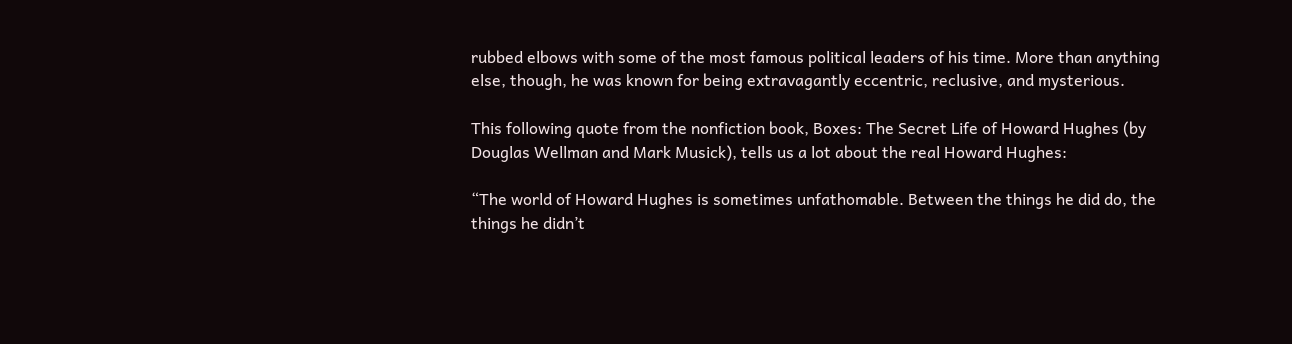rubbed elbows with some of the most famous political leaders of his time. More than anything else, though, he was known for being extravagantly eccentric, reclusive, and mysterious.

This following quote from the nonfiction book, Boxes: The Secret Life of Howard Hughes (by Douglas Wellman and Mark Musick), tells us a lot about the real Howard Hughes:

“The world of Howard Hughes is sometimes unfathomable. Between the things he did do, the things he didn’t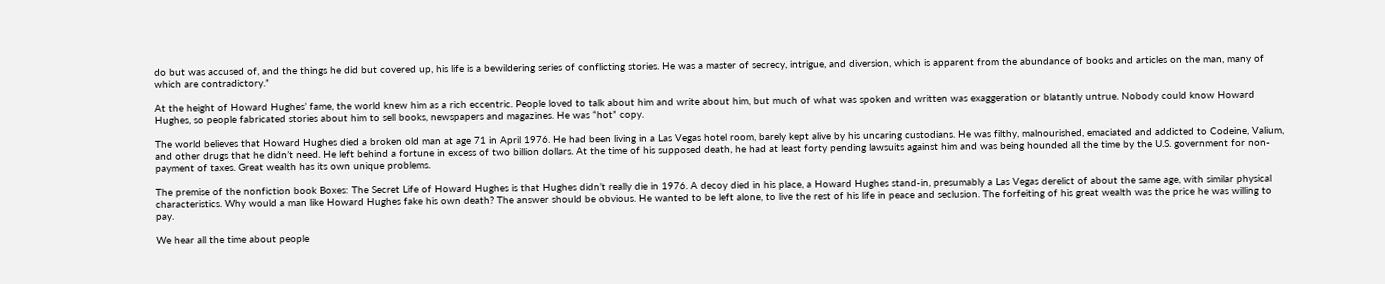do but was accused of, and the things he did but covered up, his life is a bewildering series of conflicting stories. He was a master of secrecy, intrigue, and diversion, which is apparent from the abundance of books and articles on the man, many of which are contradictory.”

At the height of Howard Hughes’ fame, the world knew him as a rich eccentric. People loved to talk about him and write about him, but much of what was spoken and written was exaggeration or blatantly untrue. Nobody could know Howard Hughes, so people fabricated stories about him to sell books, newspapers and magazines. He was “hot” copy.

The world believes that Howard Hughes died a broken old man at age 71 in April 1976. He had been living in a Las Vegas hotel room, barely kept alive by his uncaring custodians. He was filthy, malnourished, emaciated and addicted to Codeine, Valium, and other drugs that he didn’t need. He left behind a fortune in excess of two billion dollars. At the time of his supposed death, he had at least forty pending lawsuits against him and was being hounded all the time by the U.S. government for non-payment of taxes. Great wealth has its own unique problems.

The premise of the nonfiction book Boxes: The Secret Life of Howard Hughes is that Hughes didn’t really die in 1976. A decoy died in his place, a Howard Hughes stand-in, presumably a Las Vegas derelict of about the same age, with similar physical characteristics. Why would a man like Howard Hughes fake his own death? The answer should be obvious. He wanted to be left alone, to live the rest of his life in peace and seclusion. The forfeiting of his great wealth was the price he was willing to pay.

We hear all the time about people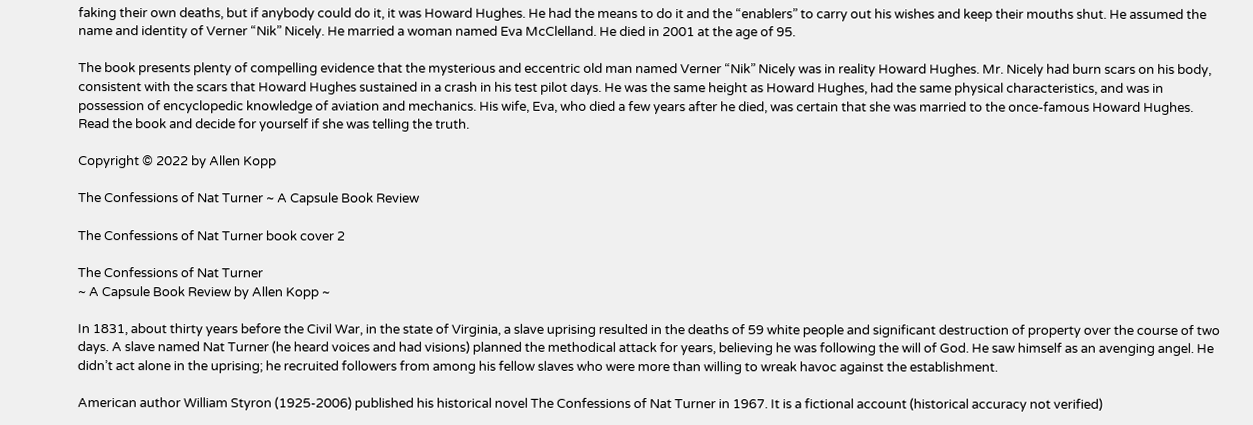faking their own deaths, but if anybody could do it, it was Howard Hughes. He had the means to do it and the “enablers” to carry out his wishes and keep their mouths shut. He assumed the name and identity of Verner “Nik” Nicely. He married a woman named Eva McClelland. He died in 2001 at the age of 95.

The book presents plenty of compelling evidence that the mysterious and eccentric old man named Verner “Nik” Nicely was in reality Howard Hughes. Mr. Nicely had burn scars on his body, consistent with the scars that Howard Hughes sustained in a crash in his test pilot days. He was the same height as Howard Hughes, had the same physical characteristics, and was in possession of encyclopedic knowledge of aviation and mechanics. His wife, Eva, who died a few years after he died, was certain that she was married to the once-famous Howard Hughes. Read the book and decide for yourself if she was telling the truth.

Copyright © 2022 by Allen Kopp

The Confessions of Nat Turner ~ A Capsule Book Review

The Confessions of Nat Turner book cover 2

The Confessions of Nat Turner
~ A Capsule Book Review by Allen Kopp ~

In 1831, about thirty years before the Civil War, in the state of Virginia, a slave uprising resulted in the deaths of 59 white people and significant destruction of property over the course of two days. A slave named Nat Turner (he heard voices and had visions) planned the methodical attack for years, believing he was following the will of God. He saw himself as an avenging angel. He didn’t act alone in the uprising; he recruited followers from among his fellow slaves who were more than willing to wreak havoc against the establishment.

American author William Styron (1925-2006) published his historical novel The Confessions of Nat Turner in 1967. It is a fictional account (historical accuracy not verified)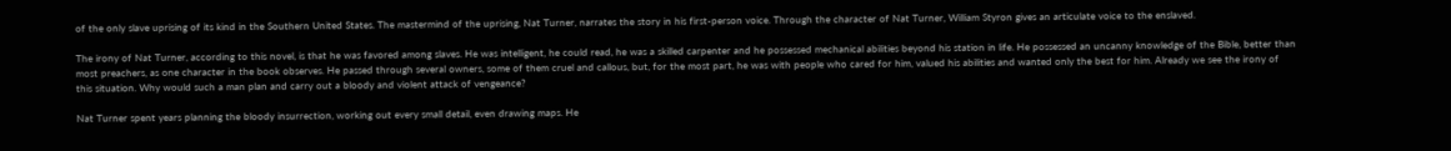of the only slave uprising of its kind in the Southern United States. The mastermind of the uprising, Nat Turner, narrates the story in his first-person voice. Through the character of Nat Turner, William Styron gives an articulate voice to the enslaved.

The irony of Nat Turner, according to this novel, is that he was favored among slaves. He was intelligent, he could read, he was a skilled carpenter and he possessed mechanical abilities beyond his station in life. He possessed an uncanny knowledge of the Bible, better than most preachers, as one character in the book observes. He passed through several owners, some of them cruel and callous, but, for the most part, he was with people who cared for him, valued his abilities and wanted only the best for him. Already we see the irony of this situation. Why would such a man plan and carry out a bloody and violent attack of vengeance?

Nat Turner spent years planning the bloody insurrection, working out every small detail, even drawing maps. He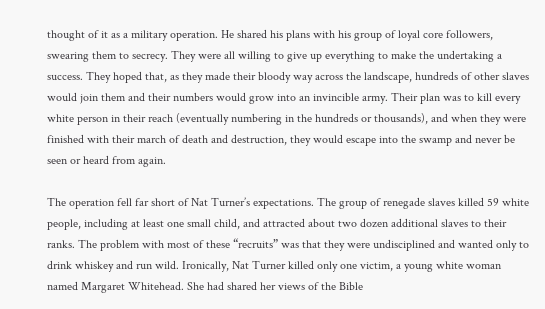thought of it as a military operation. He shared his plans with his group of loyal core followers, swearing them to secrecy. They were all willing to give up everything to make the undertaking a success. They hoped that, as they made their bloody way across the landscape, hundreds of other slaves would join them and their numbers would grow into an invincible army. Their plan was to kill every white person in their reach (eventually numbering in the hundreds or thousands), and when they were finished with their march of death and destruction, they would escape into the swamp and never be seen or heard from again.

The operation fell far short of Nat Turner’s expectations. The group of renegade slaves killed 59 white people, including at least one small child, and attracted about two dozen additional slaves to their ranks. The problem with most of these “recruits” was that they were undisciplined and wanted only to drink whiskey and run wild. Ironically, Nat Turner killed only one victim, a young white woman named Margaret Whitehead. She had shared her views of the Bible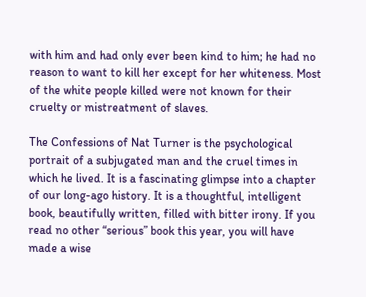with him and had only ever been kind to him; he had no reason to want to kill her except for her whiteness. Most of the white people killed were not known for their cruelty or mistreatment of slaves.

The Confessions of Nat Turner is the psychological portrait of a subjugated man and the cruel times in which he lived. It is a fascinating glimpse into a chapter of our long-ago history. It is a thoughtful, intelligent book, beautifully written, filled with bitter irony. If you read no other “serious” book this year, you will have made a wise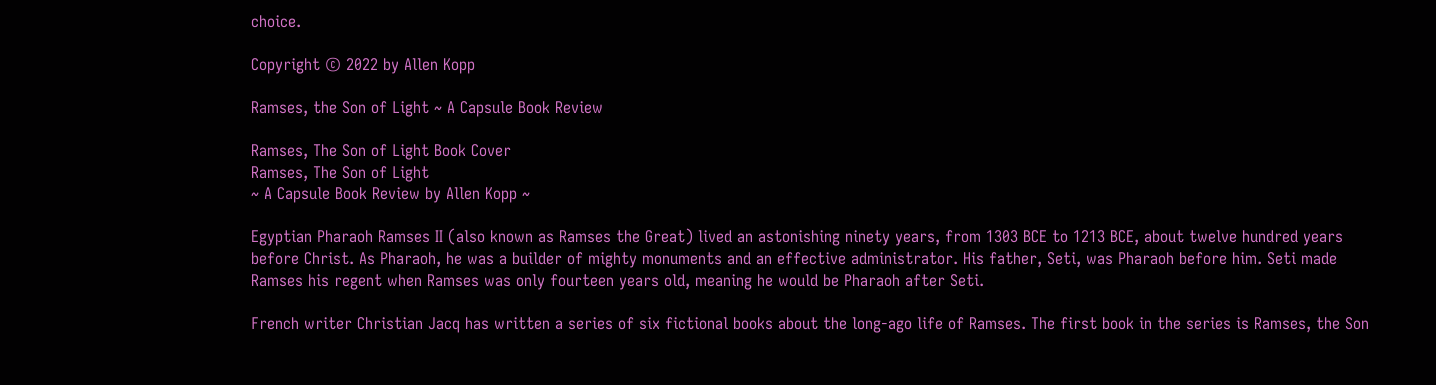choice.

Copyright © 2022 by Allen Kopp

Ramses, the Son of Light ~ A Capsule Book Review

Ramses, The Son of Light Book Cover
Ramses, The Son of Light
~ A Capsule Book Review by Allen Kopp ~

Egyptian Pharaoh Ramses II (also known as Ramses the Great) lived an astonishing ninety years, from 1303 BCE to 1213 BCE, about twelve hundred years before Christ. As Pharaoh, he was a builder of mighty monuments and an effective administrator. His father, Seti, was Pharaoh before him. Seti made Ramses his regent when Ramses was only fourteen years old, meaning he would be Pharaoh after Seti.

French writer Christian Jacq has written a series of six fictional books about the long-ago life of Ramses. The first book in the series is Ramses, the Son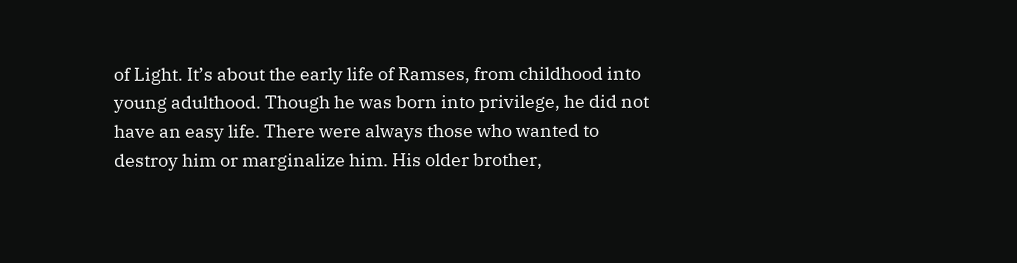of Light. It’s about the early life of Ramses, from childhood into young adulthood. Though he was born into privilege, he did not have an easy life. There were always those who wanted to destroy him or marginalize him. His older brother,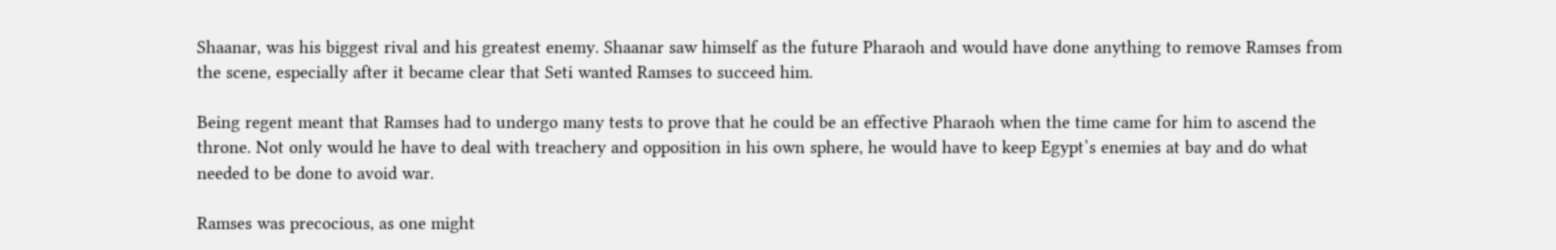Shaanar, was his biggest rival and his greatest enemy. Shaanar saw himself as the future Pharaoh and would have done anything to remove Ramses from the scene, especially after it became clear that Seti wanted Ramses to succeed him.

Being regent meant that Ramses had to undergo many tests to prove that he could be an effective Pharaoh when the time came for him to ascend the throne. Not only would he have to deal with treachery and opposition in his own sphere, he would have to keep Egypt’s enemies at bay and do what needed to be done to avoid war.

Ramses was precocious, as one might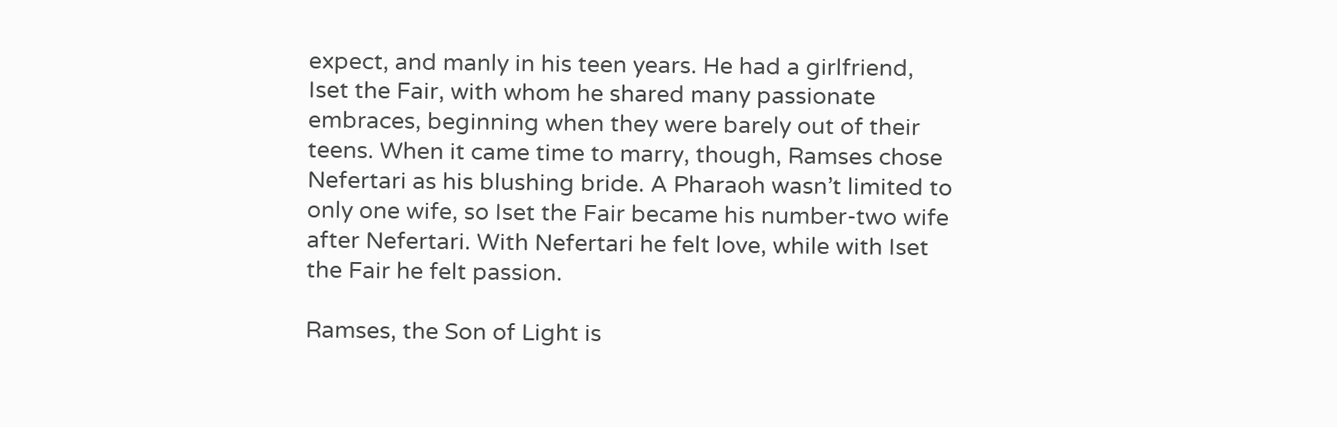expect, and manly in his teen years. He had a girlfriend, Iset the Fair, with whom he shared many passionate embraces, beginning when they were barely out of their teens. When it came time to marry, though, Ramses chose Nefertari as his blushing bride. A Pharaoh wasn’t limited to only one wife, so Iset the Fair became his number-two wife after Nefertari. With Nefertari he felt love, while with Iset the Fair he felt passion.

Ramses, the Son of Light is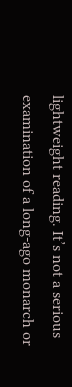lightweight reading. It’s not a serious examination of a long-ago monarch or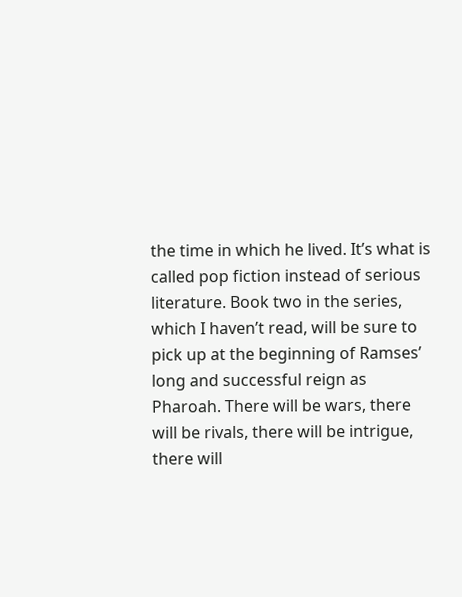the time in which he lived. It’s what is called pop fiction instead of serious literature. Book two in the series, which I haven’t read, will be sure to pick up at the beginning of Ramses’ long and successful reign as Pharoah. There will be wars, there will be rivals, there will be intrigue, there will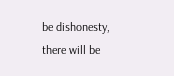be dishonesty, there will be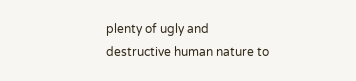plenty of ugly and destructive human nature to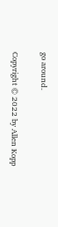go around.

Copyright © 2022 by Allen Kopp